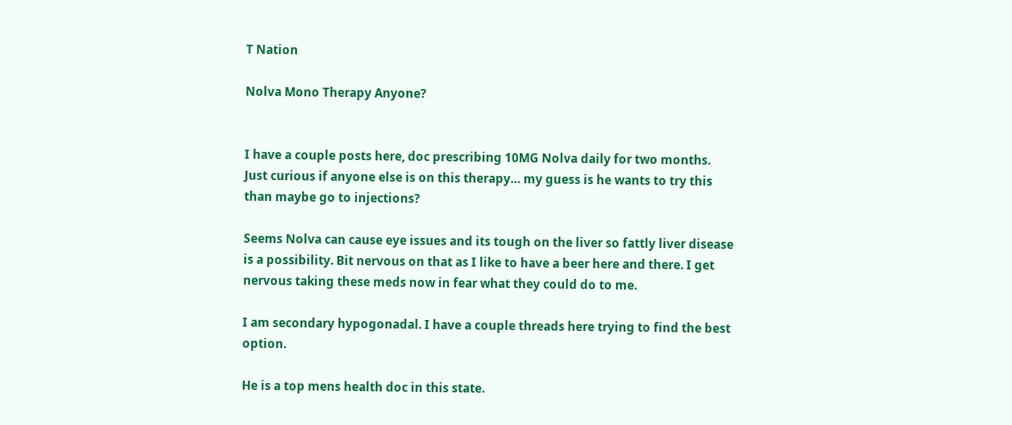T Nation

Nolva Mono Therapy Anyone?


I have a couple posts here, doc prescribing 10MG Nolva daily for two months. Just curious if anyone else is on this therapy… my guess is he wants to try this than maybe go to injections?

Seems Nolva can cause eye issues and its tough on the liver so fattly liver disease is a possibility. Bit nervous on that as I like to have a beer here and there. I get nervous taking these meds now in fear what they could do to me.

I am secondary hypogonadal. I have a couple threads here trying to find the best option.

He is a top mens health doc in this state.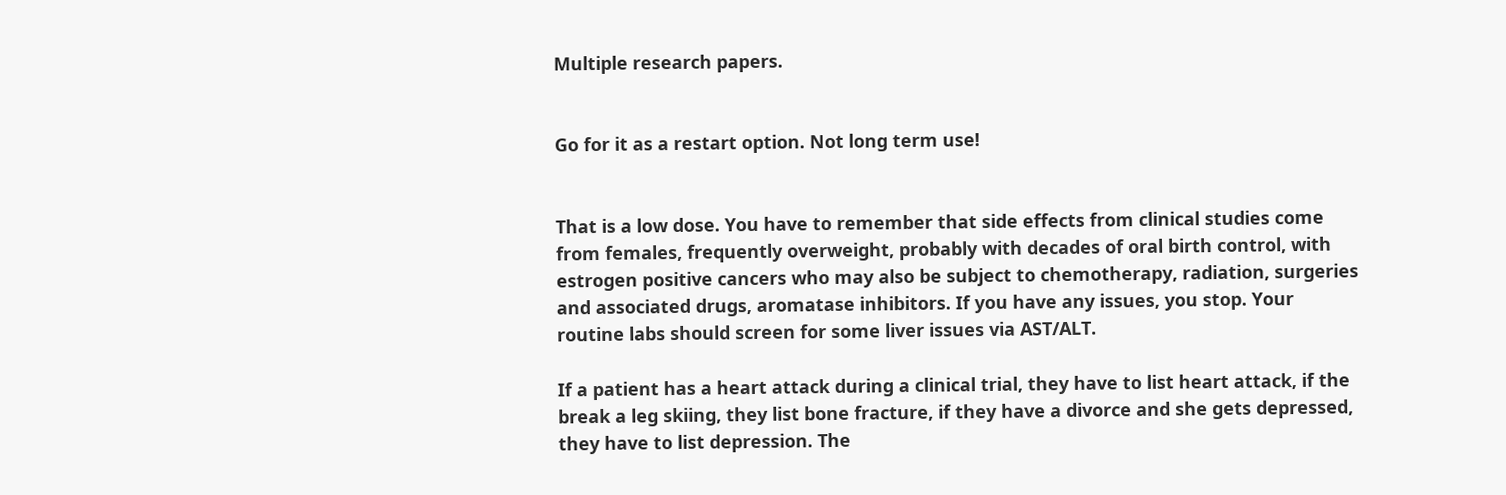Multiple research papers.


Go for it as a restart option. Not long term use!


That is a low dose. You have to remember that side effects from clinical studies come from females, frequently overweight, probably with decades of oral birth control, with estrogen positive cancers who may also be subject to chemotherapy, radiation, surgeries and associated drugs, aromatase inhibitors. If you have any issues, you stop. Your routine labs should screen for some liver issues via AST/ALT.

If a patient has a heart attack during a clinical trial, they have to list heart attack, if the break a leg skiing, they list bone fracture, if they have a divorce and she gets depressed, they have to list depression. The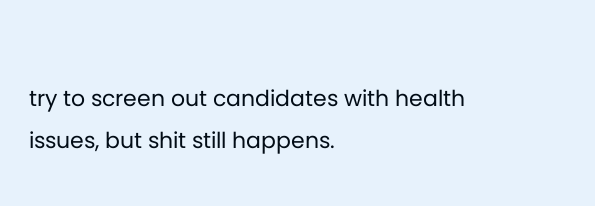try to screen out candidates with health issues, but shit still happens.